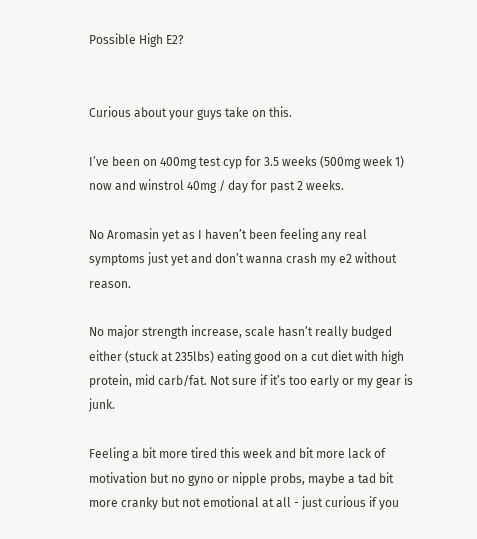Possible High E2?


Curious about your guys take on this.

I’ve been on 400mg test cyp for 3.5 weeks (500mg week 1) now and winstrol 40mg / day for past 2 weeks.

No Aromasin yet as I haven’t been feeling any real symptoms just yet and don’t wanna crash my e2 without reason.

No major strength increase, scale hasn’t really budged either (stuck at 235lbs) eating good on a cut diet with high protein, mid carb/fat. Not sure if it’s too early or my gear is junk.

Feeling a bit more tired this week and bit more lack of motivation but no gyno or nipple probs, maybe a tad bit more cranky but not emotional at all - just curious if you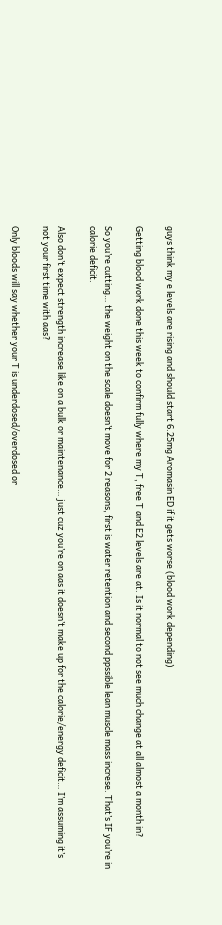guys think my e levels are rising and should start 6.25mg Aromasin ED if it gets worse (blood work depending)

Getting blood work done this week to confirm fully where my T, free T and E2 levels are at. Is it normal to not see much change at all almost a month in?

So you’re cutting… the weight on the scale doesn’t move for 2 reasons, first is water retention and second ppssible lean muscle mass increse. That’s IF you’re in calorie deficit.

Also don’t expect strength increase like on a bulk or maintenance… just cuz you’re on aas it doesn’t make up for the calorie/energy deficit… I’m assuming it’s not your first time with aas?

Only bloods will say whether your T is underdosed/overdosed or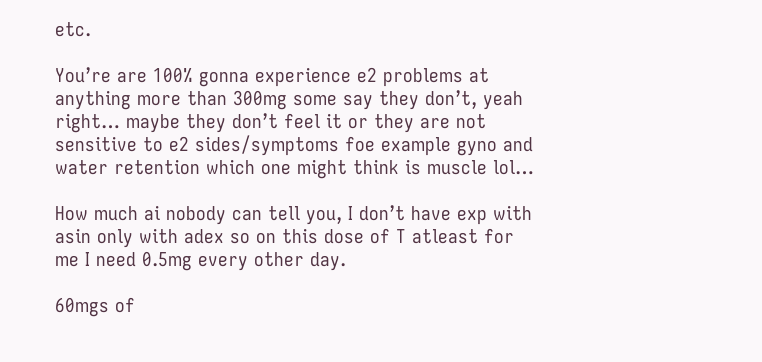etc.

You’re are 100% gonna experience e2 problems at anything more than 300mg some say they don’t, yeah right… maybe they don’t feel it or they are not sensitive to e2 sides/symptoms foe example gyno and water retention which one might think is muscle lol…

How much ai nobody can tell you, I don’t have exp with asin only with adex so on this dose of T atleast for me I need 0.5mg every other day.

60mgs of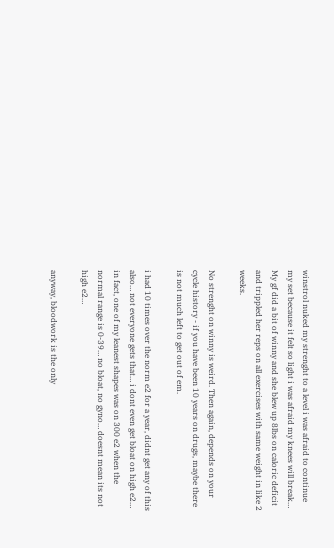winstrol nuked my strenght to a level i was afraid to continue my set because it felt so light i was afraid my knees will break…
My gf did a bit of winny and she blew up 8lbs on caloric deficit and trippled her reps on all exercises with same weight in like 2 weeks.

No strenght on winny is weird. Then again, depends on your cycle history - if you have been 10 years on drugs, maybe there is not much left to get out of em.

i had 10 times over the norm e2 for a year, didnt get any of this also… not everyone gets that… i dont even get bloat on high e2… in fact, one of my leanest shapes was on 300 e2 when the normal range is 0-39… no bloat, no gyno… doesnt mean its not high e2…

anyway, bloodwork is the only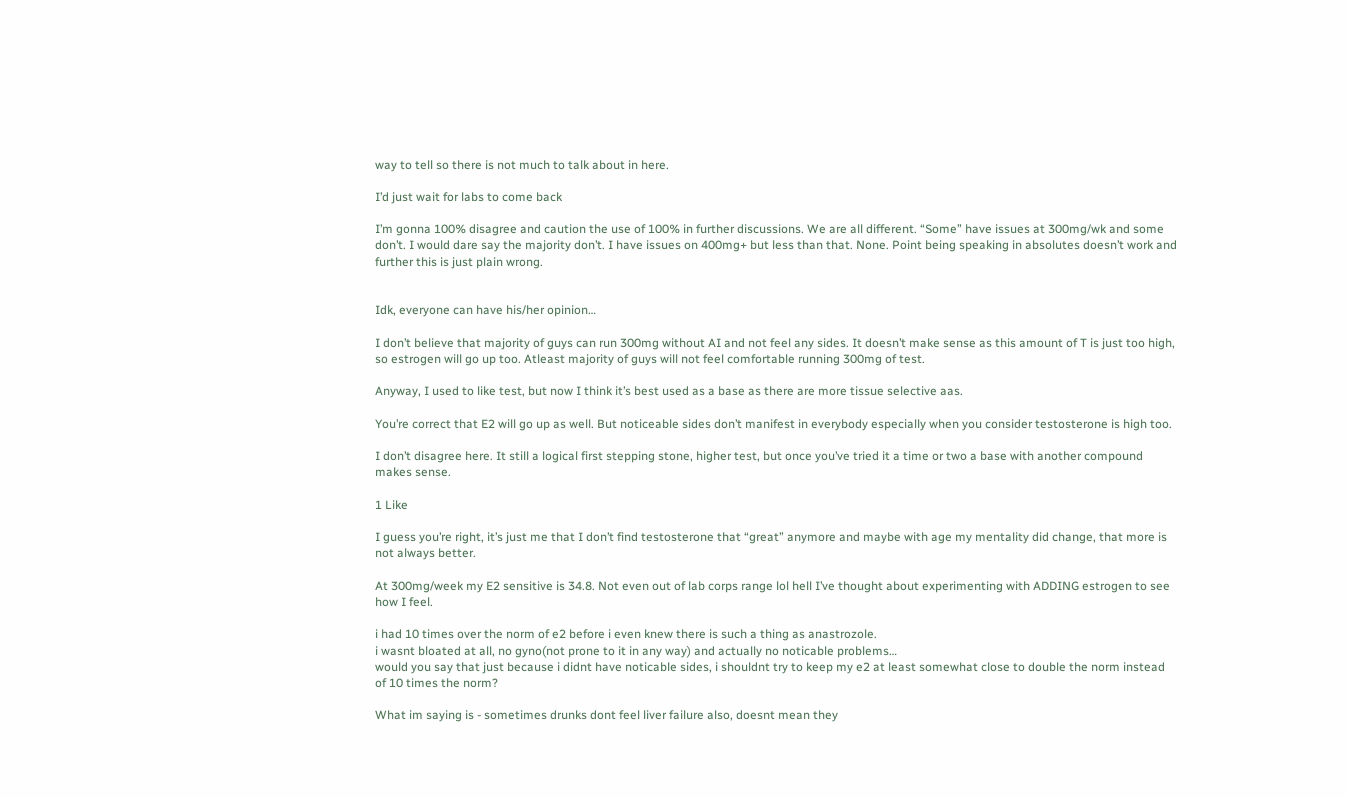way to tell so there is not much to talk about in here.

I’d just wait for labs to come back

I’m gonna 100% disagree and caution the use of 100% in further discussions. We are all different. “Some” have issues at 300mg/wk and some don’t. I would dare say the majority don’t. I have issues on 400mg+ but less than that. None. Point being speaking in absolutes doesn’t work and further this is just plain wrong.


Idk, everyone can have his/her opinion…

I don’t believe that majority of guys can run 300mg without AI and not feel any sides. It doesn’t make sense as this amount of T is just too high, so estrogen will go up too. Atleast majority of guys will not feel comfortable running 300mg of test.

Anyway, I used to like test, but now I think it’s best used as a base as there are more tissue selective aas.

You’re correct that E2 will go up as well. But noticeable sides don’t manifest in everybody especially when you consider testosterone is high too.

I don’t disagree here. It still a logical first stepping stone, higher test, but once you’ve tried it a time or two a base with another compound makes sense.

1 Like

I guess you’re right, it’s just me that I don’t find testosterone that “great” anymore and maybe with age my mentality did change, that more is not always better.

At 300mg/week my E2 sensitive is 34.8. Not even out of lab corps range lol hell I’ve thought about experimenting with ADDING estrogen to see how I feel.

i had 10 times over the norm of e2 before i even knew there is such a thing as anastrozole.
i wasnt bloated at all, no gyno(not prone to it in any way) and actually no noticable problems…
would you say that just because i didnt have noticable sides, i shouldnt try to keep my e2 at least somewhat close to double the norm instead of 10 times the norm?

What im saying is - sometimes drunks dont feel liver failure also, doesnt mean they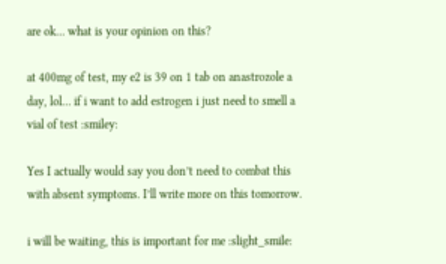are ok… what is your opinion on this?

at 400mg of test, my e2 is 39 on 1 tab on anastrozole a day, lol… if i want to add estrogen i just need to smell a vial of test :smiley:

Yes I actually would say you don’t need to combat this with absent symptoms. I’ll write more on this tomorrow.

i will be waiting, this is important for me :slight_smile: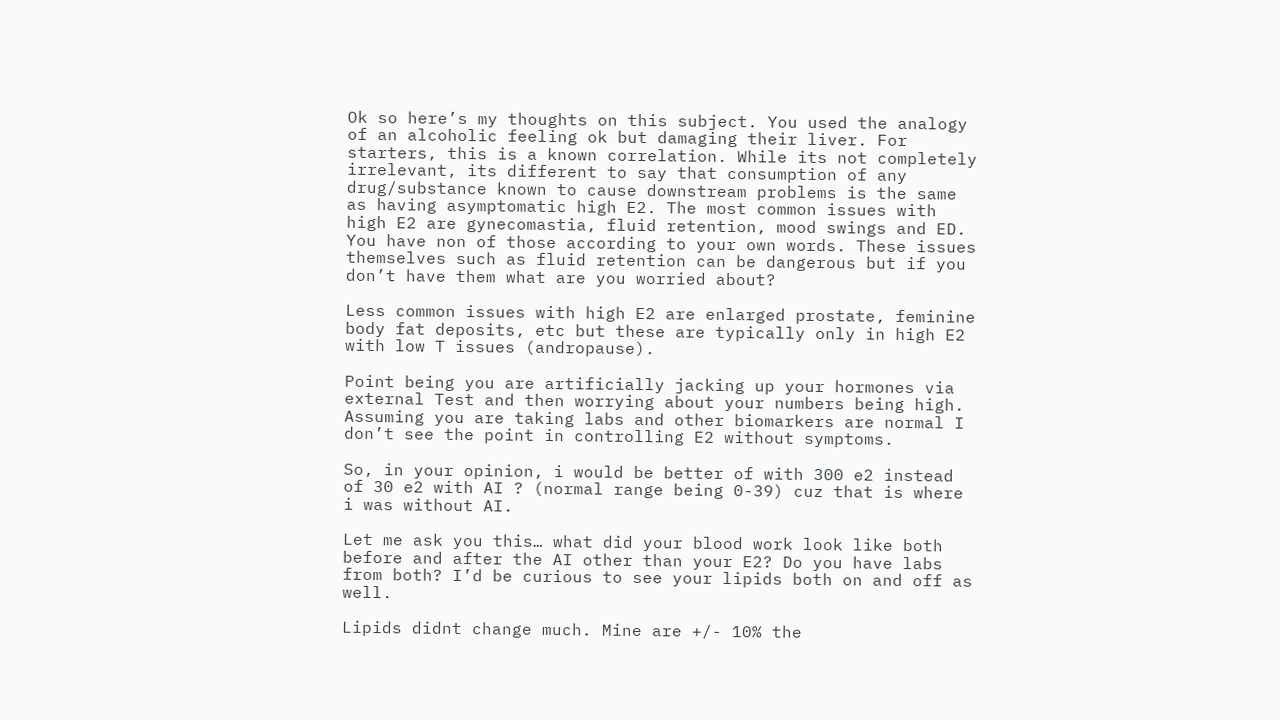Ok so here’s my thoughts on this subject. You used the analogy of an alcoholic feeling ok but damaging their liver. For starters, this is a known correlation. While its not completely irrelevant, its different to say that consumption of any drug/substance known to cause downstream problems is the same as having asymptomatic high E2. The most common issues with high E2 are gynecomastia, fluid retention, mood swings and ED. You have non of those according to your own words. These issues themselves such as fluid retention can be dangerous but if you don’t have them what are you worried about?

Less common issues with high E2 are enlarged prostate, feminine body fat deposits, etc but these are typically only in high E2 with low T issues (andropause).

Point being you are artificially jacking up your hormones via external Test and then worrying about your numbers being high. Assuming you are taking labs and other biomarkers are normal I don’t see the point in controlling E2 without symptoms.

So, in your opinion, i would be better of with 300 e2 instead of 30 e2 with AI ? (normal range being 0-39) cuz that is where i was without AI.

Let me ask you this… what did your blood work look like both before and after the AI other than your E2? Do you have labs from both? I’d be curious to see your lipids both on and off as well.

Lipids didnt change much. Mine are +/- 10% the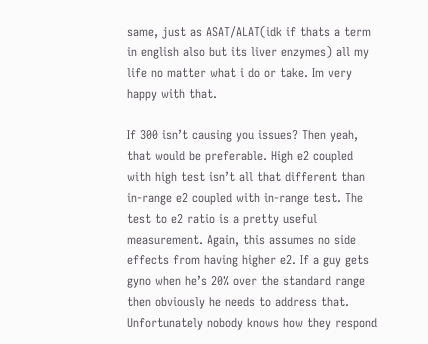same, just as ASAT/ALAT(idk if thats a term in english also but its liver enzymes) all my life no matter what i do or take. Im very happy with that.

If 300 isn’t causing you issues? Then yeah, that would be preferable. High e2 coupled with high test isn’t all that different than in-range e2 coupled with in-range test. The test to e2 ratio is a pretty useful measurement. Again, this assumes no side effects from having higher e2. If a guy gets gyno when he’s 20% over the standard range then obviously he needs to address that. Unfortunately nobody knows how they respond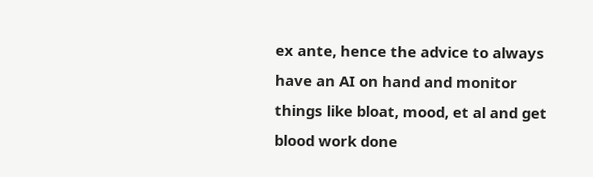ex ante, hence the advice to always have an AI on hand and monitor things like bloat, mood, et al and get blood work done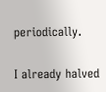periodically.

I already halved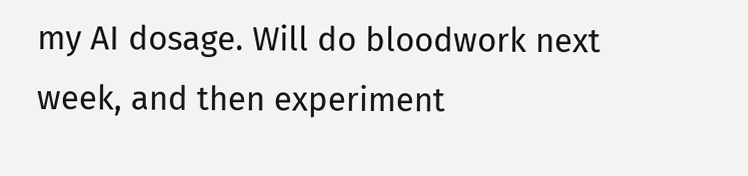my AI dosage. Will do bloodwork next week, and then experiment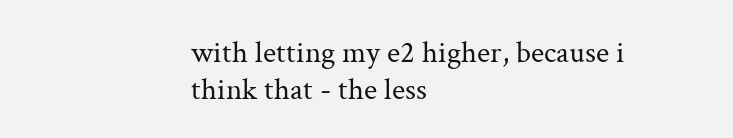with letting my e2 higher, because i think that - the less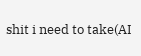shit i need to take(AI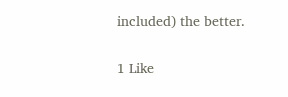included) the better.

1 Like